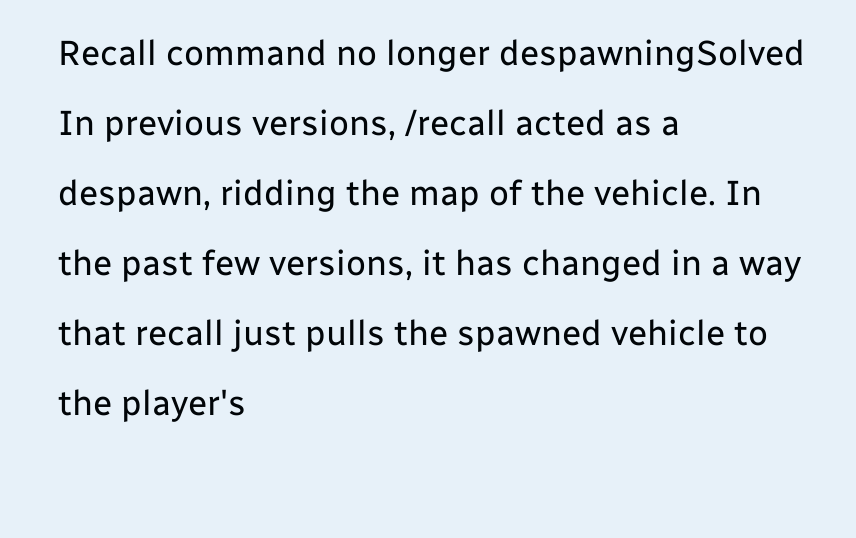Recall command no longer despawningSolved
In previous versions, /recall acted as a despawn, ridding the map of the vehicle. In the past few versions, it has changed in a way that recall just pulls the spawned vehicle to the player's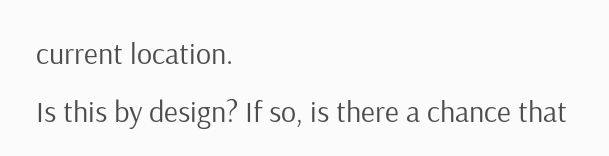current location.
Is this by design? If so, is there a chance that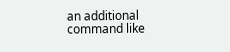an additional command like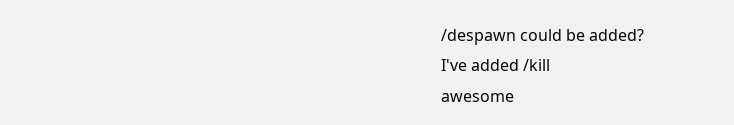/despawn could be added?
I've added /kill
awesome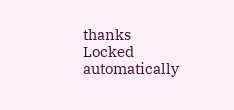thanks
Locked automatically